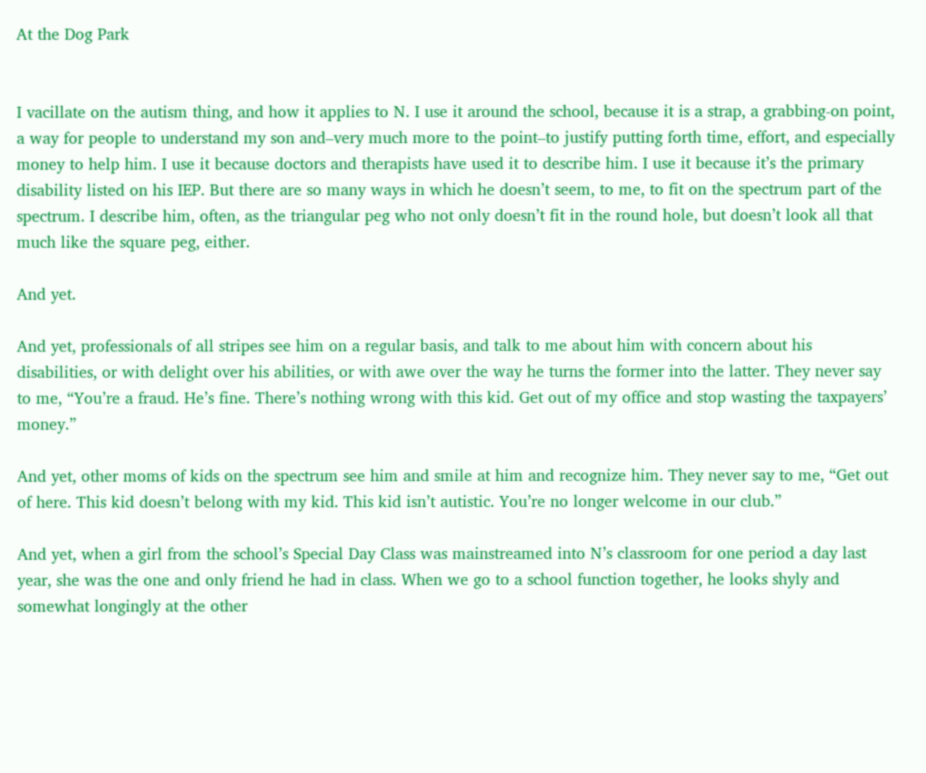At the Dog Park


I vacillate on the autism thing, and how it applies to N. I use it around the school, because it is a strap, a grabbing-on point, a way for people to understand my son and–very much more to the point–to justify putting forth time, effort, and especially money to help him. I use it because doctors and therapists have used it to describe him. I use it because it’s the primary disability listed on his IEP. But there are so many ways in which he doesn’t seem, to me, to fit on the spectrum part of the spectrum. I describe him, often, as the triangular peg who not only doesn’t fit in the round hole, but doesn’t look all that much like the square peg, either.

And yet.

And yet, professionals of all stripes see him on a regular basis, and talk to me about him with concern about his disabilities, or with delight over his abilities, or with awe over the way he turns the former into the latter. They never say to me, “You’re a fraud. He’s fine. There’s nothing wrong with this kid. Get out of my office and stop wasting the taxpayers’ money.”

And yet, other moms of kids on the spectrum see him and smile at him and recognize him. They never say to me, “Get out of here. This kid doesn’t belong with my kid. This kid isn’t autistic. You’re no longer welcome in our club.”

And yet, when a girl from the school’s Special Day Class was mainstreamed into N’s classroom for one period a day last year, she was the one and only friend he had in class. When we go to a school function together, he looks shyly and somewhat longingly at the other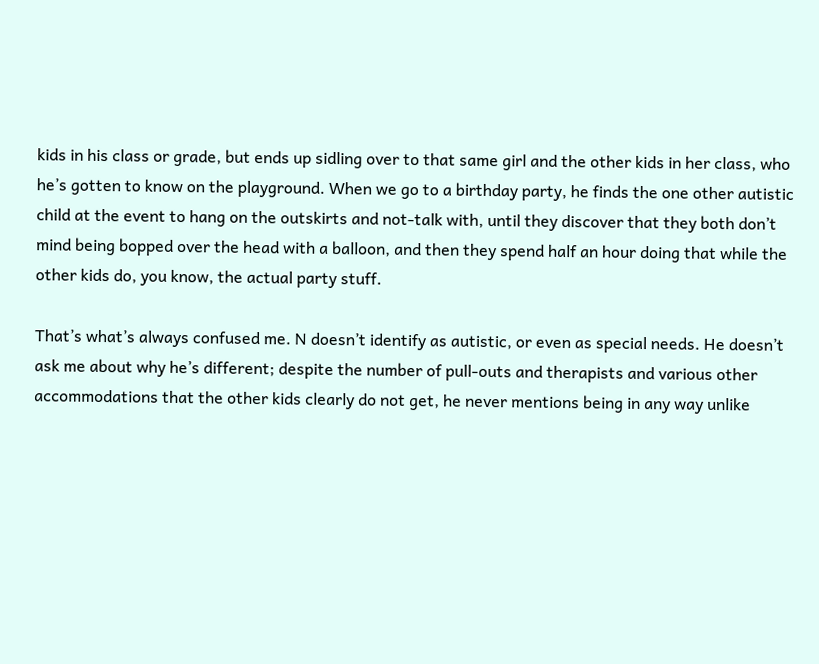kids in his class or grade, but ends up sidling over to that same girl and the other kids in her class, who he’s gotten to know on the playground. When we go to a birthday party, he finds the one other autistic child at the event to hang on the outskirts and not-talk with, until they discover that they both don’t mind being bopped over the head with a balloon, and then they spend half an hour doing that while the other kids do, you know, the actual party stuff.

That’s what’s always confused me. N doesn’t identify as autistic, or even as special needs. He doesn’t ask me about why he’s different; despite the number of pull-outs and therapists and various other accommodations that the other kids clearly do not get, he never mentions being in any way unlike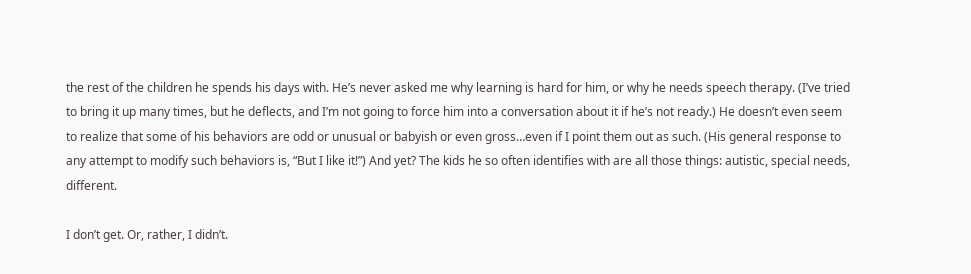the rest of the children he spends his days with. He’s never asked me why learning is hard for him, or why he needs speech therapy. (I’ve tried to bring it up many times, but he deflects, and I’m not going to force him into a conversation about it if he’s not ready.) He doesn’t even seem to realize that some of his behaviors are odd or unusual or babyish or even gross…even if I point them out as such. (His general response to any attempt to modify such behaviors is, “But I like it!”) And yet? The kids he so often identifies with are all those things: autistic, special needs, different.

I don’t get. Or, rather, I didn’t.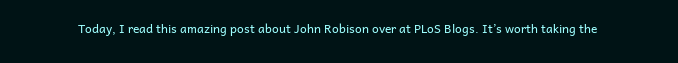Today, I read this amazing post about John Robison over at PLoS Blogs. It’s worth taking the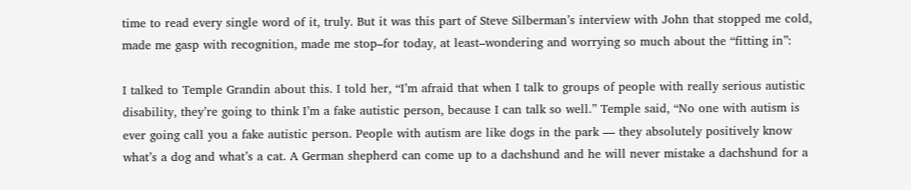time to read every single word of it, truly. But it was this part of Steve Silberman’s interview with John that stopped me cold, made me gasp with recognition, made me stop–for today, at least–wondering and worrying so much about the “fitting in”:

I talked to Temple Grandin about this. I told her, “I’m afraid that when I talk to groups of people with really serious autistic disability, they’re going to think I’m a fake autistic person, because I can talk so well.” Temple said, “No one with autism is ever going call you a fake autistic person. People with autism are like dogs in the park — they absolutely positively know what’s a dog and what’s a cat. A German shepherd can come up to a dachshund and he will never mistake a dachshund for a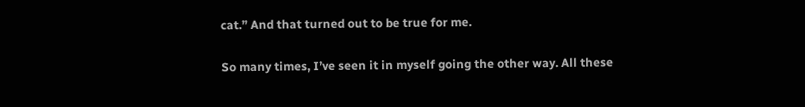cat.” And that turned out to be true for me.

So many times, I’ve seen it in myself going the other way. All these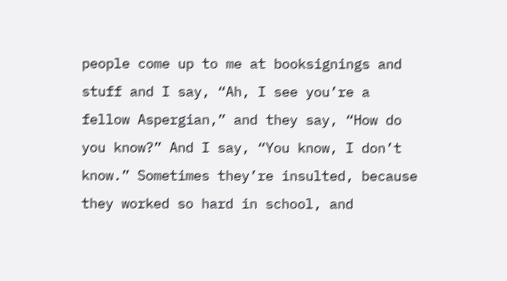people come up to me at booksignings and stuff and I say, “Ah, I see you’re a fellow Aspergian,” and they say, “How do you know?” And I say, “You know, I don’t know.” Sometimes they’re insulted, because they worked so hard in school, and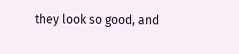they look so good, and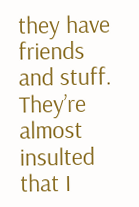they have friends and stuff. They’re almost insulted that I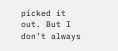picked it out. But I don’t always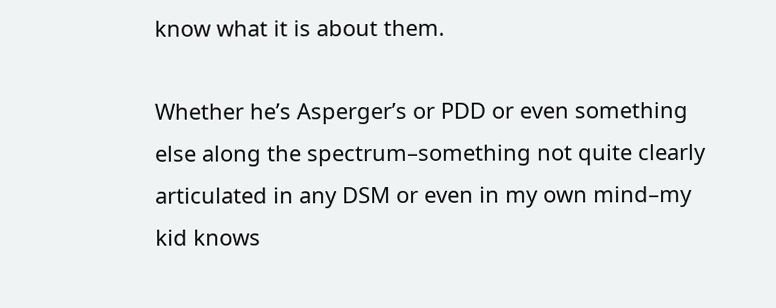know what it is about them.

Whether he’s Asperger’s or PDD or even something else along the spectrum–something not quite clearly articulated in any DSM or even in my own mind–my kid knows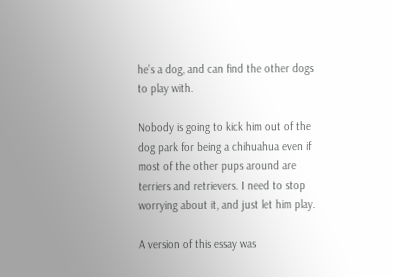he’s a dog, and can find the other dogs to play with.

Nobody is going to kick him out of the dog park for being a chihuahua even if most of the other pups around are terriers and retrievers. I need to stop worrying about it, and just let him play.

A version of this essay was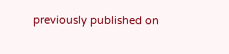previously published on